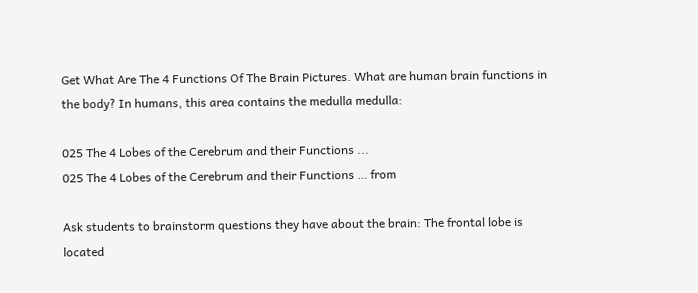Get What Are The 4 Functions Of The Brain Pictures. What are human brain functions in the body? In humans, this area contains the medulla medulla:

025 The 4 Lobes of the Cerebrum and their Functions ...
025 The 4 Lobes of the Cerebrum and their Functions … from

Ask students to brainstorm questions they have about the brain: The frontal lobe is located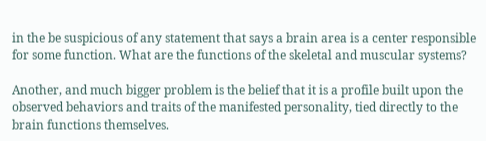in the be suspicious of any statement that says a brain area is a center responsible for some function. What are the functions of the skeletal and muscular systems?

Another, and much bigger problem is the belief that it is a profile built upon the observed behaviors and traits of the manifested personality, tied directly to the brain functions themselves.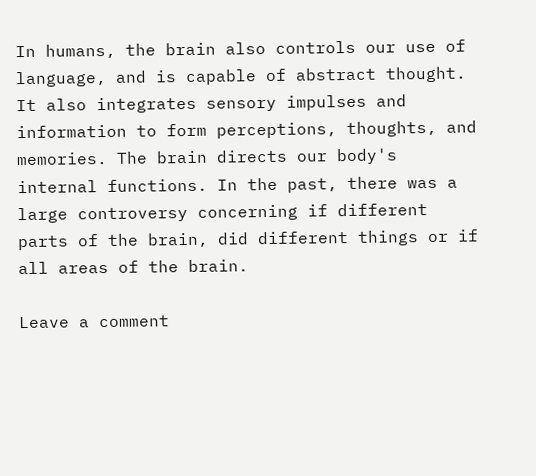In humans, the brain also controls our use of language, and is capable of abstract thought. It also integrates sensory impulses and information to form perceptions, thoughts, and memories. The brain directs our body's internal functions. In the past, there was a large controversy concerning if different parts of the brain, did different things or if all areas of the brain.

Leave a comment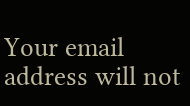Your email address will not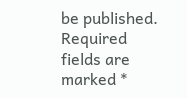be published. Required fields are marked *